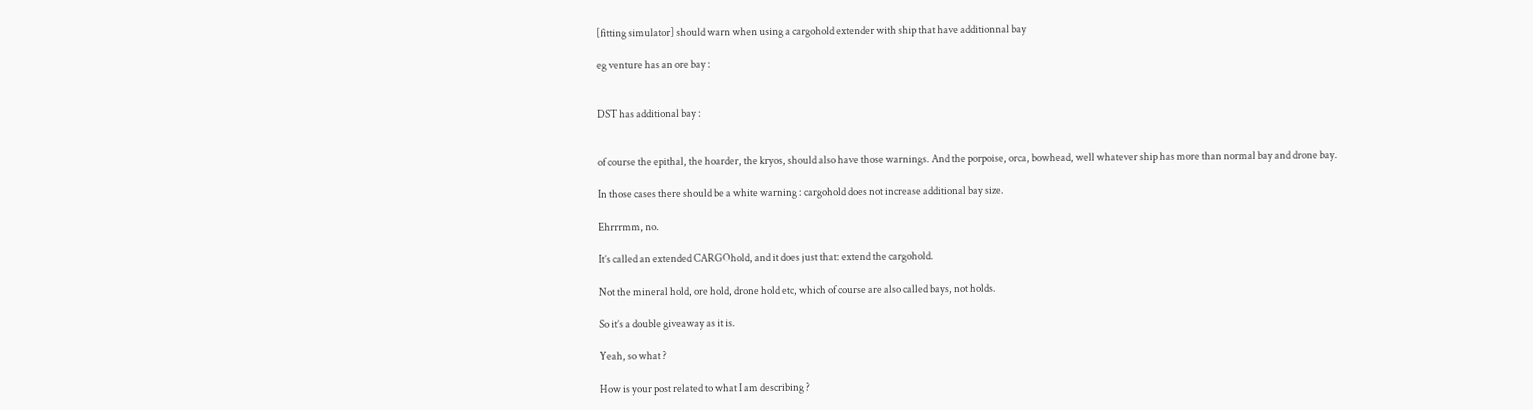[fitting simulator] should warn when using a cargohold extender with ship that have additionnal bay

eg venture has an ore bay :


DST has additional bay :


of course the epithal, the hoarder, the kryos, should also have those warnings. And the porpoise, orca, bowhead, well whatever ship has more than normal bay and drone bay.

In those cases there should be a white warning : cargohold does not increase additional bay size.

Ehrrrmm, no.

It’s called an extended CARGOhold, and it does just that: extend the cargohold.

Not the mineral hold, ore hold, drone hold etc, which of course are also called bays, not holds.

So it’s a double giveaway as it is.

Yeah, so what ?

How is your post related to what I am describing ?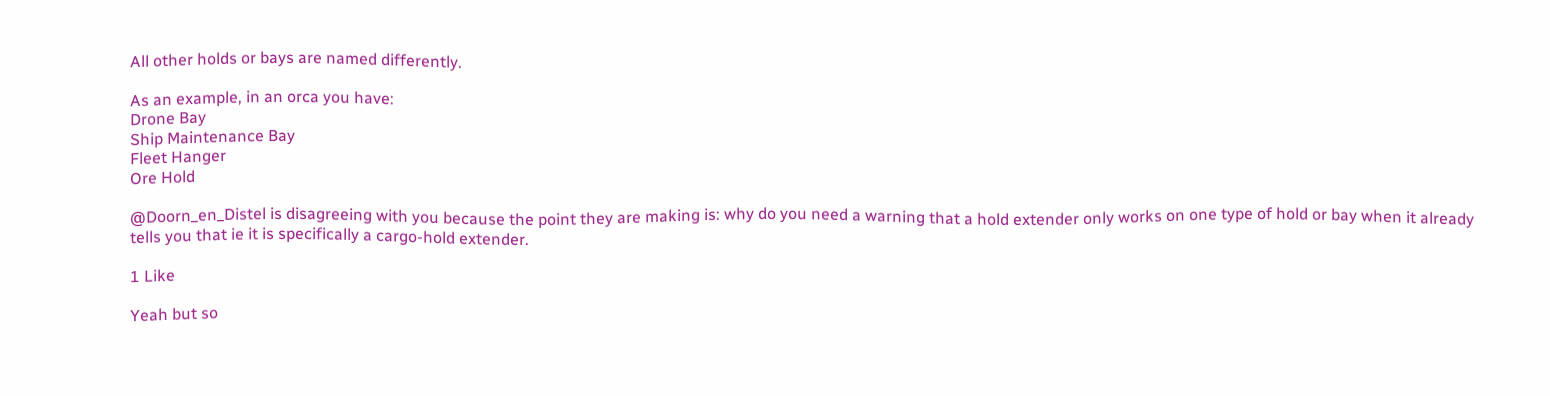All other holds or bays are named differently.

As an example, in an orca you have:
Drone Bay
Ship Maintenance Bay
Fleet Hanger
Ore Hold

@Doorn_en_Distel is disagreeing with you because the point they are making is: why do you need a warning that a hold extender only works on one type of hold or bay when it already tells you that ie it is specifically a cargo-hold extender.

1 Like

Yeah but so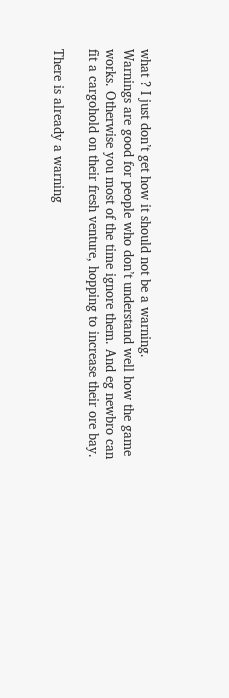what ? I just don’t get how it should not be a warning.
Warnings are good for people who don’t understand well how the game works. Otherwise you most of the time ignore them. And eg newbro can fit a cargohold on their fresh venture, hopping to increase their ore bay.

There is already a warning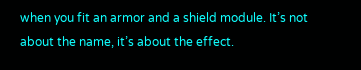when you fit an armor and a shield module. It’s not about the name, it’s about the effect.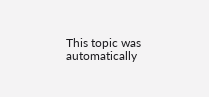This topic was automatically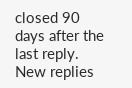closed 90 days after the last reply. New replies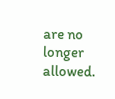are no longer allowed.